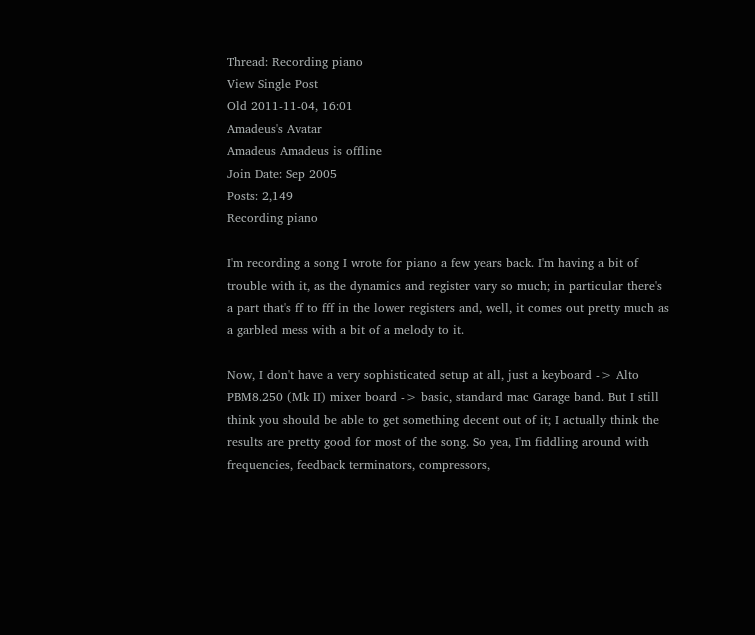Thread: Recording piano
View Single Post
Old 2011-11-04, 16:01
Amadeus's Avatar
Amadeus Amadeus is offline
Join Date: Sep 2005
Posts: 2,149
Recording piano

I'm recording a song I wrote for piano a few years back. I'm having a bit of trouble with it, as the dynamics and register vary so much; in particular there's a part that's ff to fff in the lower registers and, well, it comes out pretty much as a garbled mess with a bit of a melody to it.

Now, I don't have a very sophisticated setup at all, just a keyboard -> Alto PBM8.250 (Mk II) mixer board -> basic, standard mac Garage band. But I still think you should be able to get something decent out of it; I actually think the results are pretty good for most of the song. So yea, I'm fiddling around with frequencies, feedback terminators, compressors,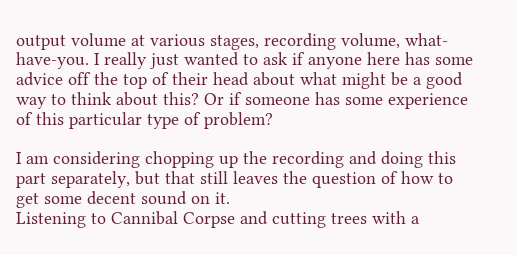output volume at various stages, recording volume, what-have-you. I really just wanted to ask if anyone here has some advice off the top of their head about what might be a good way to think about this? Or if someone has some experience of this particular type of problem?

I am considering chopping up the recording and doing this part separately, but that still leaves the question of how to get some decent sound on it.
Listening to Cannibal Corpse and cutting trees with a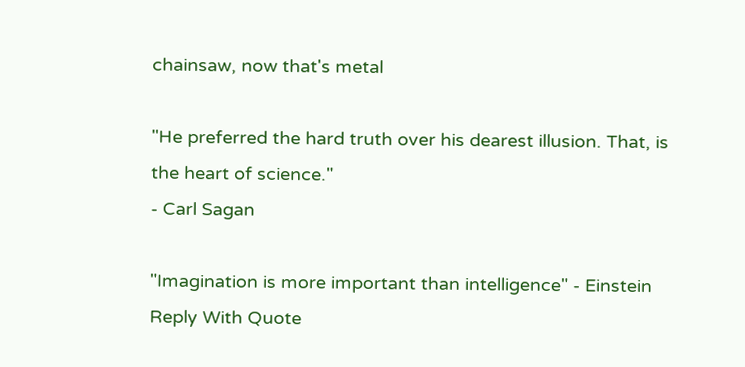chainsaw, now that's metal

"He preferred the hard truth over his dearest illusion. That, is the heart of science."
- Carl Sagan

"Imagination is more important than intelligence" - Einstein
Reply With Quote